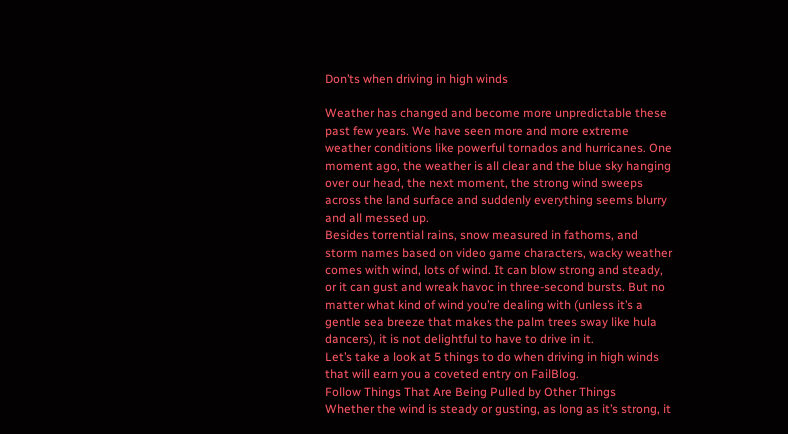Don’ts when driving in high winds

Weather has changed and become more unpredictable these past few years. We have seen more and more extreme weather conditions like powerful tornados and hurricanes. One moment ago, the weather is all clear and the blue sky hanging over our head, the next moment, the strong wind sweeps across the land surface and suddenly everything seems blurry and all messed up.
Besides torrential rains, snow measured in fathoms, and storm names based on video game characters, wacky weather comes with wind, lots of wind. It can blow strong and steady, or it can gust and wreak havoc in three-second bursts. But no matter what kind of wind you’re dealing with (unless it’s a gentle sea breeze that makes the palm trees sway like hula dancers), it is not delightful to have to drive in it.
Let’s take a look at 5 things to do when driving in high winds that will earn you a coveted entry on FailBlog.
Follow Things That Are Being Pulled by Other Things
Whether the wind is steady or gusting, as long as it’s strong, it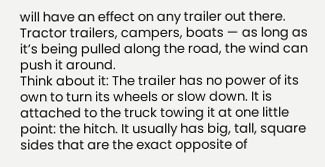will have an effect on any trailer out there. Tractor trailers, campers, boats — as long as it’s being pulled along the road, the wind can push it around.
Think about it: The trailer has no power of its own to turn its wheels or slow down. It is attached to the truck towing it at one little point: the hitch. It usually has big, tall, square sides that are the exact opposite of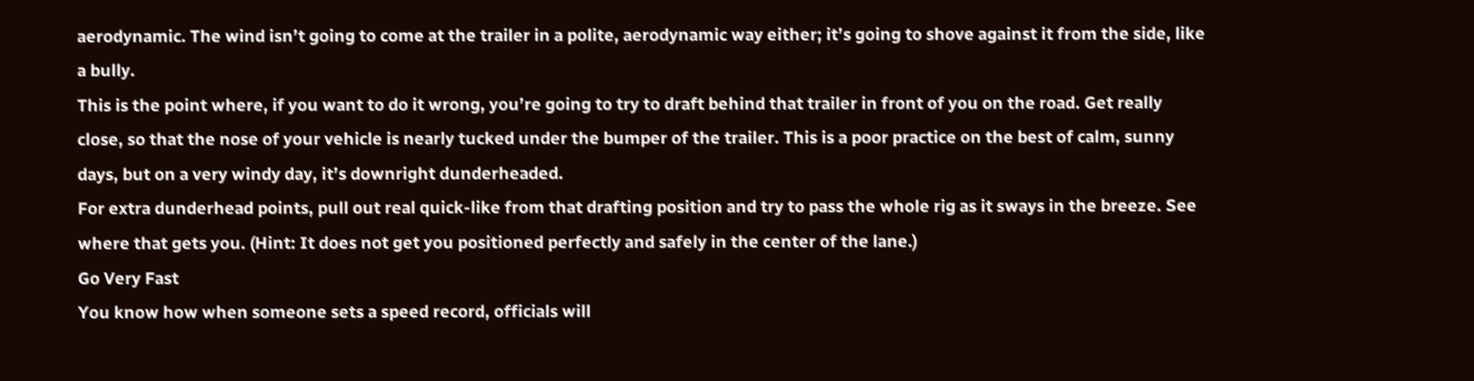aerodynamic. The wind isn’t going to come at the trailer in a polite, aerodynamic way either; it’s going to shove against it from the side, like a bully.
This is the point where, if you want to do it wrong, you’re going to try to draft behind that trailer in front of you on the road. Get really close, so that the nose of your vehicle is nearly tucked under the bumper of the trailer. This is a poor practice on the best of calm, sunny days, but on a very windy day, it’s downright dunderheaded.
For extra dunderhead points, pull out real quick-like from that drafting position and try to pass the whole rig as it sways in the breeze. See where that gets you. (Hint: It does not get you positioned perfectly and safely in the center of the lane.)
Go Very Fast
You know how when someone sets a speed record, officials will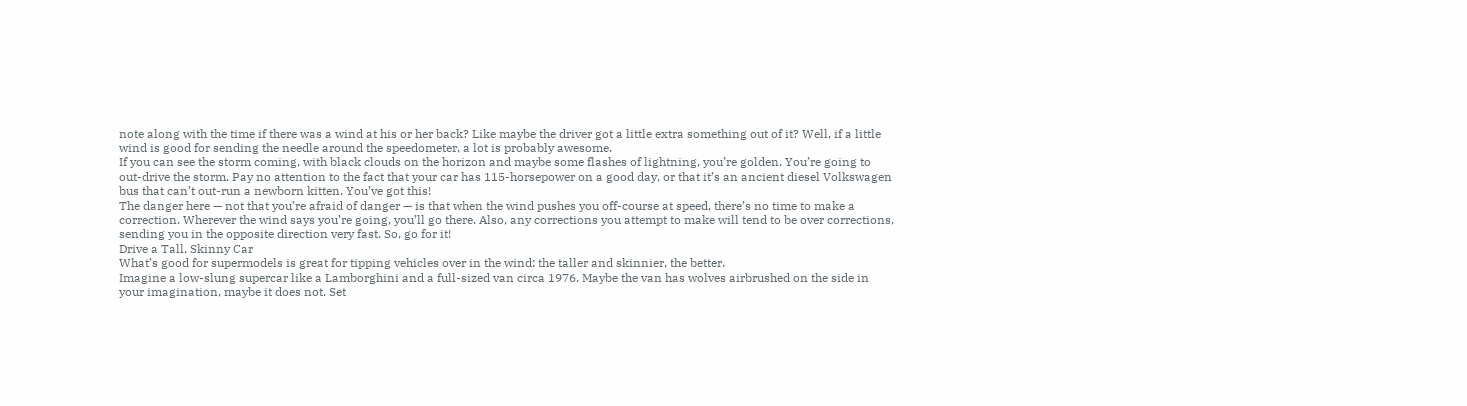note along with the time if there was a wind at his or her back? Like maybe the driver got a little extra something out of it? Well, if a little wind is good for sending the needle around the speedometer, a lot is probably awesome.
If you can see the storm coming, with black clouds on the horizon and maybe some flashes of lightning, you’re golden. You’re going to out-drive the storm. Pay no attention to the fact that your car has 115-horsepower on a good day, or that it’s an ancient diesel Volkswagen bus that can’t out-run a newborn kitten. You’ve got this!
The danger here — not that you’re afraid of danger — is that when the wind pushes you off-course at speed, there’s no time to make a correction. Wherever the wind says you’re going, you’ll go there. Also, any corrections you attempt to make will tend to be over corrections, sending you in the opposite direction very fast. So, go for it!
Drive a Tall, Skinny Car
What’s good for supermodels is great for tipping vehicles over in the wind: the taller and skinnier, the better.
Imagine a low-slung supercar like a Lamborghini and a full-sized van circa 1976. Maybe the van has wolves airbrushed on the side in your imagination, maybe it does not. Set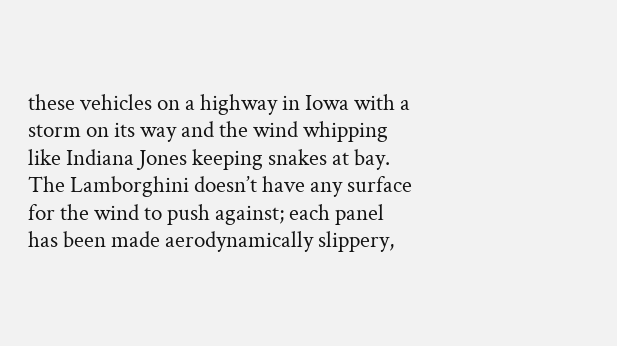these vehicles on a highway in Iowa with a storm on its way and the wind whipping like Indiana Jones keeping snakes at bay.
The Lamborghini doesn’t have any surface for the wind to push against; each panel has been made aerodynamically slippery,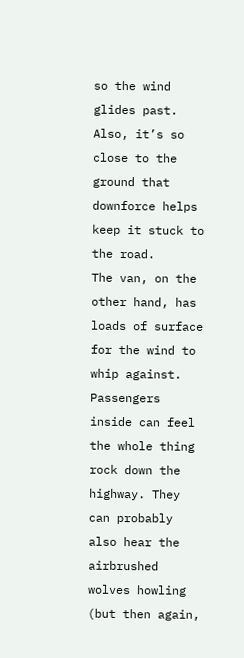so the wind glides past. Also, it’s so close to the ground that downforce helps keep it stuck to the road.
The van, on the other hand, has loads of surface for the wind to whip against. Passengers inside can feel the whole thing rock down the highway. They can probably also hear the airbrushed wolves howling (but then again,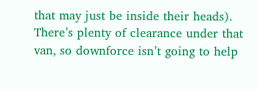that may just be inside their heads). There’s plenty of clearance under that van, so downforce isn’t going to help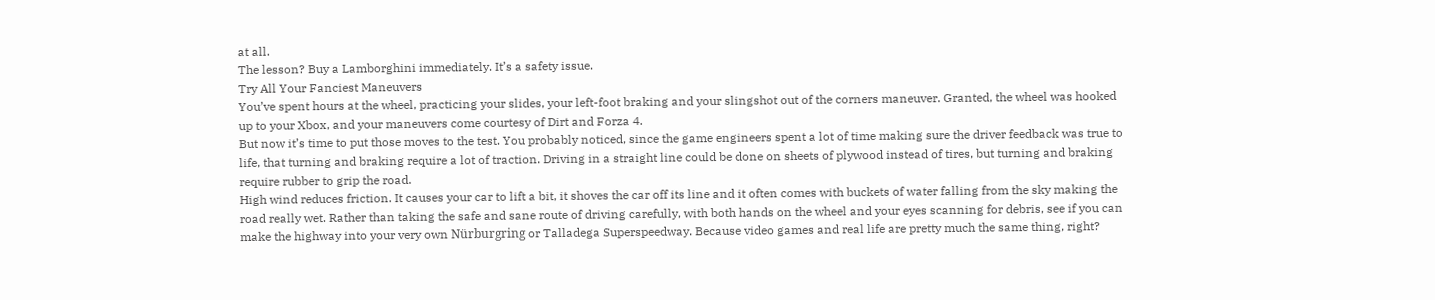at all.
The lesson? Buy a Lamborghini immediately. It’s a safety issue.
Try All Your Fanciest Maneuvers
You’ve spent hours at the wheel, practicing your slides, your left-foot braking and your slingshot out of the corners maneuver. Granted, the wheel was hooked up to your Xbox, and your maneuvers come courtesy of Dirt and Forza 4.
But now it’s time to put those moves to the test. You probably noticed, since the game engineers spent a lot of time making sure the driver feedback was true to life, that turning and braking require a lot of traction. Driving in a straight line could be done on sheets of plywood instead of tires, but turning and braking require rubber to grip the road.
High wind reduces friction. It causes your car to lift a bit, it shoves the car off its line and it often comes with buckets of water falling from the sky making the road really wet. Rather than taking the safe and sane route of driving carefully, with both hands on the wheel and your eyes scanning for debris, see if you can make the highway into your very own Nürburgring or Talladega Superspeedway. Because video games and real life are pretty much the same thing, right?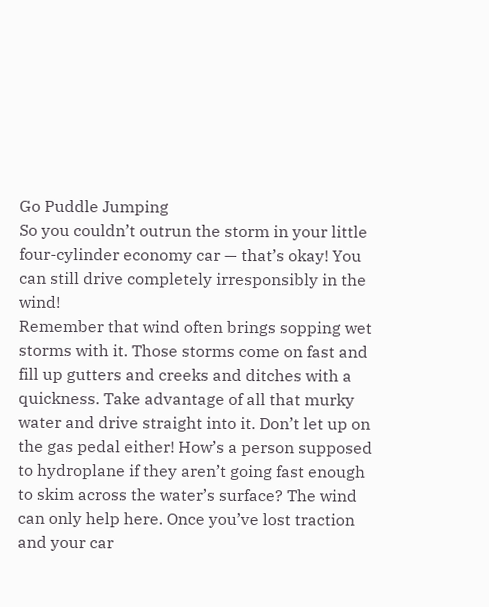Go Puddle Jumping
So you couldn’t outrun the storm in your little four-cylinder economy car — that’s okay! You can still drive completely irresponsibly in the wind!
Remember that wind often brings sopping wet storms with it. Those storms come on fast and fill up gutters and creeks and ditches with a quickness. Take advantage of all that murky water and drive straight into it. Don’t let up on the gas pedal either! How’s a person supposed to hydroplane if they aren’t going fast enough to skim across the water’s surface? The wind can only help here. Once you’ve lost traction and your car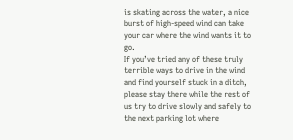is skating across the water, a nice burst of high-speed wind can take your car where the wind wants it to go.
If you’ve tried any of these truly terrible ways to drive in the wind and find yourself stuck in a ditch, please stay there while the rest of us try to drive slowly and safely to the next parking lot where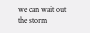we can wait out the storm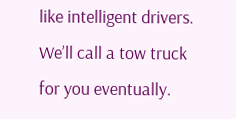like intelligent drivers. We’ll call a tow truck for you eventually.